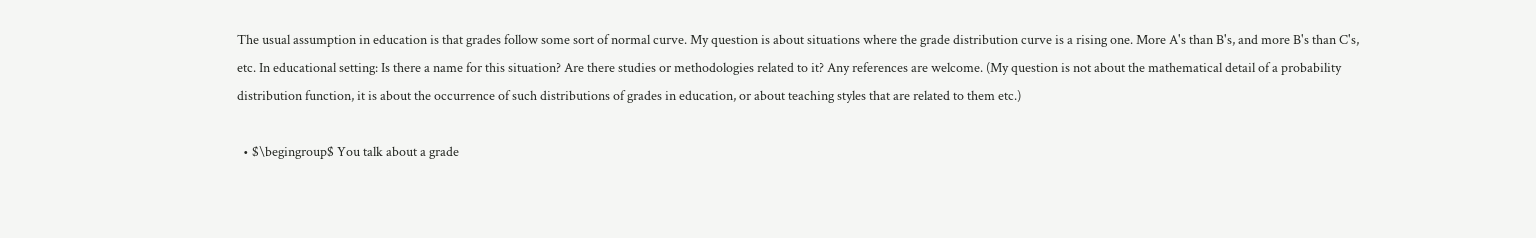The usual assumption in education is that grades follow some sort of normal curve. My question is about situations where the grade distribution curve is a rising one. More A's than B's, and more B's than C's, etc. In educational setting: Is there a name for this situation? Are there studies or methodologies related to it? Any references are welcome. (My question is not about the mathematical detail of a probability distribution function, it is about the occurrence of such distributions of grades in education, or about teaching styles that are related to them etc.)

  • $\begingroup$ You talk about a grade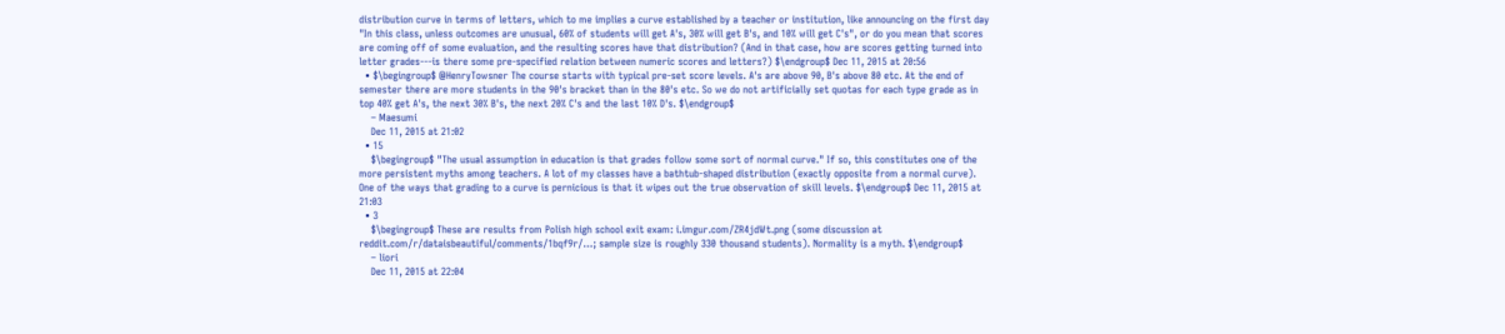distribution curve in terms of letters, which to me implies a curve established by a teacher or institution, like announcing on the first day "In this class, unless outcomes are unusual, 60% of students will get A's, 30% will get B's, and 10% will get C's", or do you mean that scores are coming off of some evaluation, and the resulting scores have that distribution? (And in that case, how are scores getting turned into letter grades---is there some pre-specified relation between numeric scores and letters?) $\endgroup$ Dec 11, 2015 at 20:56
  • $\begingroup$ @HenryTowsner The course starts with typical pre-set score levels. A's are above 90, B's above 80 etc. At the end of semester there are more students in the 90's bracket than in the 80's etc. So we do not artificially set quotas for each type grade as in top 40% get A's, the next 30% B's, the next 20% C's and the last 10% D's. $\endgroup$
    – Maesumi
    Dec 11, 2015 at 21:02
  • 15
    $\begingroup$ "The usual assumption in education is that grades follow some sort of normal curve." If so, this constitutes one of the more persistent myths among teachers. A lot of my classes have a bathtub-shaped distribution (exactly opposite from a normal curve). One of the ways that grading to a curve is pernicious is that it wipes out the true observation of skill levels. $\endgroup$ Dec 11, 2015 at 21:03
  • 3
    $\begingroup$ These are results from Polish high school exit exam: i.imgur.com/ZR4jdWt.png (some discussion at reddit.com/r/dataisbeautiful/comments/1bqf9r/…; sample size is roughly 330 thousand students). Normality is a myth. $\endgroup$
    – liori
    Dec 11, 2015 at 22:04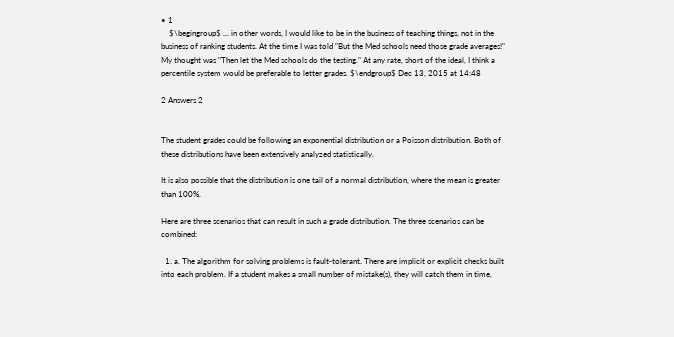• 1
    $\begingroup$ ... in other words, I would like to be in the business of teaching things, not in the business of ranking students. At the time I was told "But the Med schools need those grade averages!" My thought was "Then let the Med schools do the testing." At any rate, short of the ideal, I think a percentile system would be preferable to letter grades. $\endgroup$ Dec 13, 2015 at 14:48

2 Answers 2


The student grades could be following an exponential distribution or a Poisson distribution. Both of these distributions have been extensively analyzed statistically.

It is also possible that the distribution is one tail of a normal distribution, where the mean is greater than 100%.

Here are three scenarios that can result in such a grade distribution. The three scenarios can be combined:

  1. a. The algorithm for solving problems is fault-tolerant. There are implicit or explicit checks built into each problem. If a student makes a small number of mistake(s), they will catch them in time,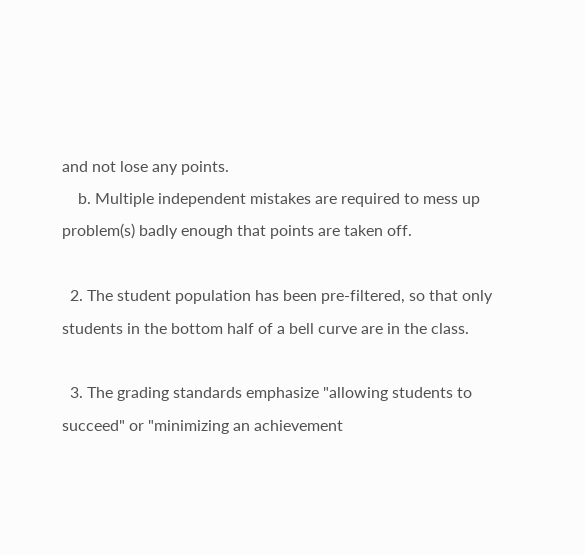and not lose any points.
    b. Multiple independent mistakes are required to mess up problem(s) badly enough that points are taken off.

  2. The student population has been pre-filtered, so that only students in the bottom half of a bell curve are in the class.

  3. The grading standards emphasize "allowing students to succeed" or "minimizing an achievement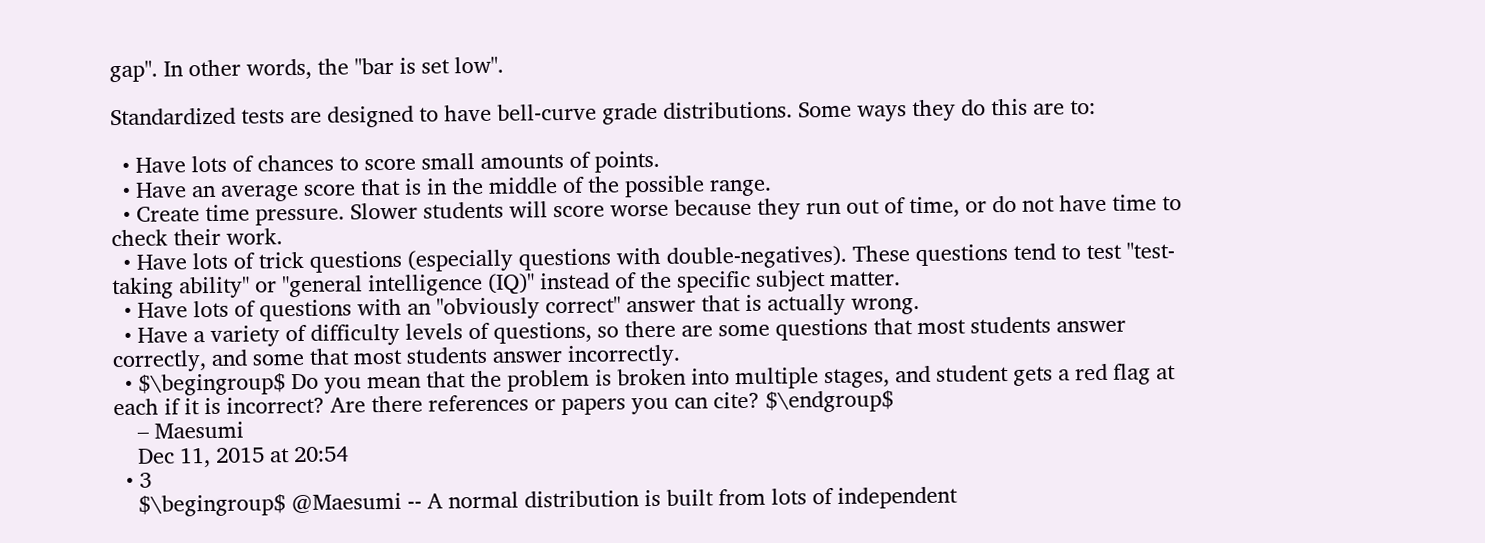gap". In other words, the "bar is set low".

Standardized tests are designed to have bell-curve grade distributions. Some ways they do this are to:

  • Have lots of chances to score small amounts of points.
  • Have an average score that is in the middle of the possible range.
  • Create time pressure. Slower students will score worse because they run out of time, or do not have time to check their work.
  • Have lots of trick questions (especially questions with double-negatives). These questions tend to test "test-taking ability" or "general intelligence (IQ)" instead of the specific subject matter.
  • Have lots of questions with an "obviously correct" answer that is actually wrong.
  • Have a variety of difficulty levels of questions, so there are some questions that most students answer correctly, and some that most students answer incorrectly.
  • $\begingroup$ Do you mean that the problem is broken into multiple stages, and student gets a red flag at each if it is incorrect? Are there references or papers you can cite? $\endgroup$
    – Maesumi
    Dec 11, 2015 at 20:54
  • 3
    $\begingroup$ @Maesumi -- A normal distribution is built from lots of independent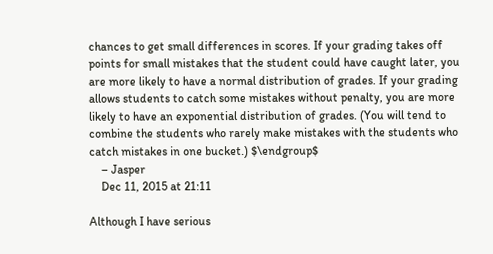chances to get small differences in scores. If your grading takes off points for small mistakes that the student could have caught later, you are more likely to have a normal distribution of grades. If your grading allows students to catch some mistakes without penalty, you are more likely to have an exponential distribution of grades. (You will tend to combine the students who rarely make mistakes with the students who catch mistakes in one bucket.) $\endgroup$
    – Jasper
    Dec 11, 2015 at 21:11

Although I have serious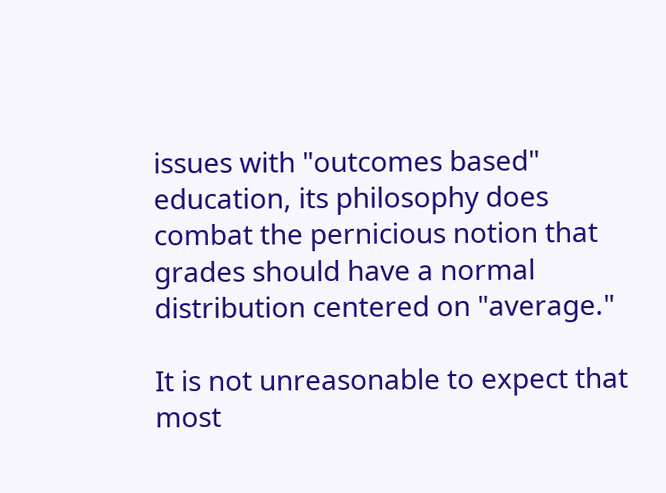issues with "outcomes based" education, its philosophy does combat the pernicious notion that grades should have a normal distribution centered on "average."

It is not unreasonable to expect that most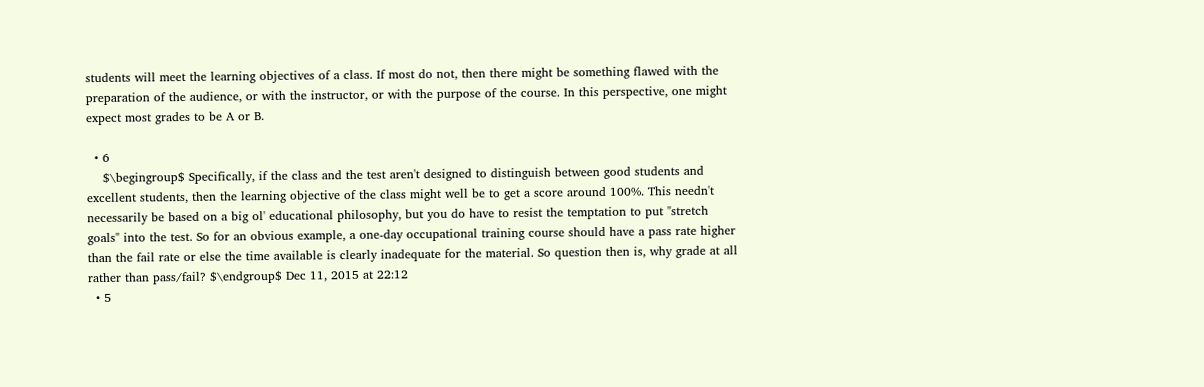students will meet the learning objectives of a class. If most do not, then there might be something flawed with the preparation of the audience, or with the instructor, or with the purpose of the course. In this perspective, one might expect most grades to be A or B.

  • 6
    $\begingroup$ Specifically, if the class and the test aren't designed to distinguish between good students and excellent students, then the learning objective of the class might well be to get a score around 100%. This needn't necessarily be based on a big ol' educational philosophy, but you do have to resist the temptation to put "stretch goals" into the test. So for an obvious example, a one-day occupational training course should have a pass rate higher than the fail rate or else the time available is clearly inadequate for the material. So question then is, why grade at all rather than pass/fail? $\endgroup$ Dec 11, 2015 at 22:12
  • 5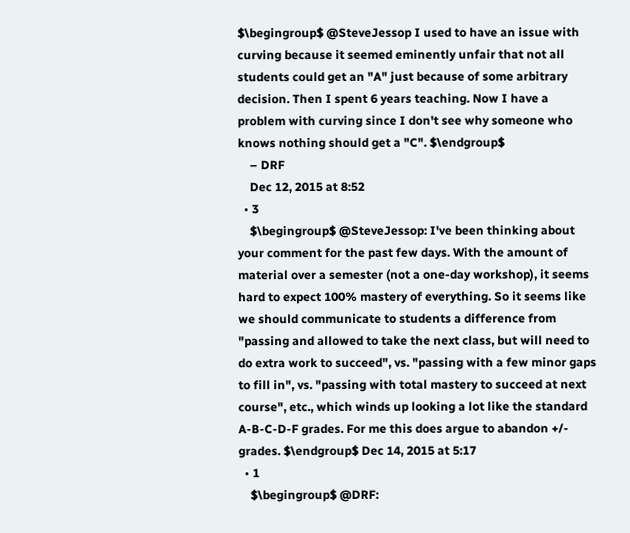$\begingroup$ @SteveJessop I used to have an issue with curving because it seemed eminently unfair that not all students could get an "A" just because of some arbitrary decision. Then I spent 6 years teaching. Now I have a problem with curving since I don't see why someone who knows nothing should get a "C". $\endgroup$
    – DRF
    Dec 12, 2015 at 8:52
  • 3
    $\begingroup$ @SteveJessop: I've been thinking about your comment for the past few days. With the amount of material over a semester (not a one-day workshop), it seems hard to expect 100% mastery of everything. So it seems like we should communicate to students a difference from "passing and allowed to take the next class, but will need to do extra work to succeed", vs. "passing with a few minor gaps to fill in", vs. "passing with total mastery to succeed at next course", etc., which winds up looking a lot like the standard A-B-C-D-F grades. For me this does argue to abandon +/- grades. $\endgroup$ Dec 14, 2015 at 5:17
  • 1
    $\begingroup$ @DRF: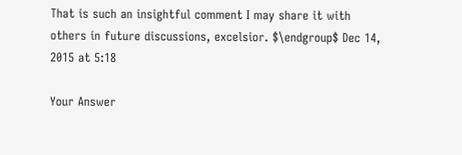That is such an insightful comment I may share it with others in future discussions, excelsior. $\endgroup$ Dec 14, 2015 at 5:18

Your Answer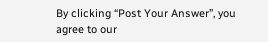By clicking “Post Your Answer”, you agree to our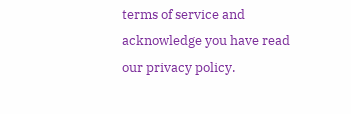terms of service and acknowledge you have read our privacy policy.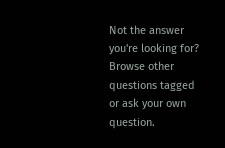Not the answer you're looking for? Browse other questions tagged or ask your own question.